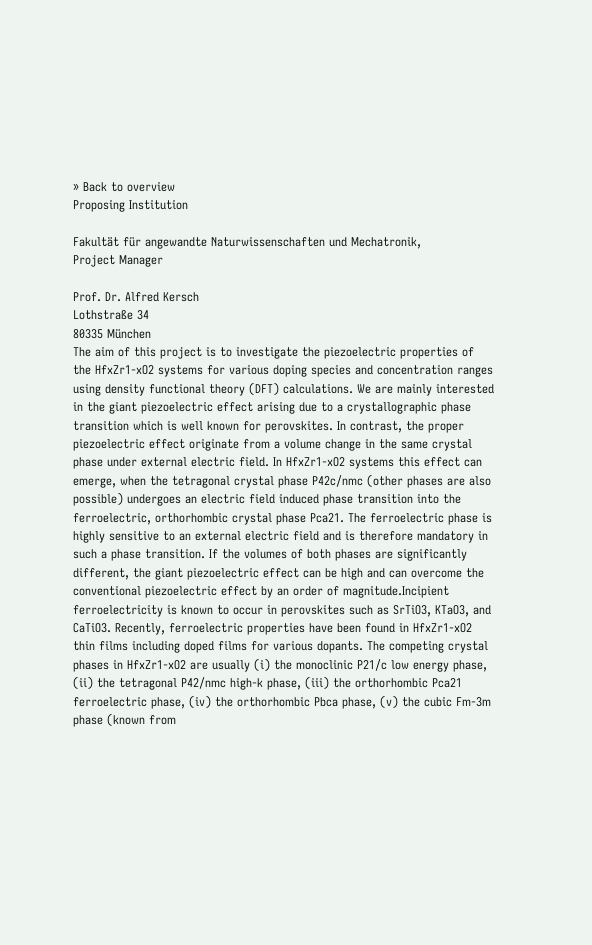» Back to overview
Proposing Institution

Fakultät für angewandte Naturwissenschaften und Mechatronik,
Project Manager

Prof. Dr. Alfred Kersch
Lothstraße 34
80335 München
The aim of this project is to investigate the piezoelectric properties of the HfxZr1-xO2 systems for various doping species and concentration ranges using density functional theory (DFT) calculations. We are mainly interested in the giant piezoelectric effect arising due to a crystallographic phase transition which is well known for perovskites. In contrast, the proper piezoelectric effect originate from a volume change in the same crystal phase under external electric field. In HfxZr1-xO2 systems this effect can emerge, when the tetragonal crystal phase P42c/nmc (other phases are also possible) undergoes an electric field induced phase transition into the ferroelectric, orthorhombic crystal phase Pca21. The ferroelectric phase is highly sensitive to an external electric field and is therefore mandatory in such a phase transition. If the volumes of both phases are significantly different, the giant piezoelectric effect can be high and can overcome the conventional piezoelectric effect by an order of magnitude.Incipient ferroelectricity is known to occur in perovskites such as SrTiO3, KTaO3, and CaTiO3. Recently, ferroelectric properties have been found in HfxZr1-xO2 thin films including doped films for various dopants. The competing crystal phases in HfxZr1-xO2 are usually (i) the monoclinic P21/c low energy phase, (ii) the tetragonal P42/nmc high-k phase, (iii) the orthorhombic Pca21 ferroelectric phase, (iv) the orthorhombic Pbca phase, (v) the cubic Fm-3m phase (known from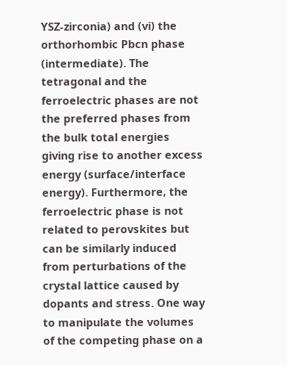YSZ-zirconia) and (vi) the orthorhombic Pbcn phase (intermediate). The tetragonal and the ferroelectric phases are not the preferred phases from the bulk total energies giving rise to another excess energy (surface/interface energy). Furthermore, the ferroelectric phase is not related to perovskites but can be similarly induced from perturbations of the crystal lattice caused by dopants and stress. One way to manipulate the volumes of the competing phase on a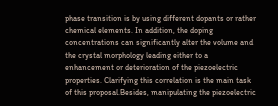phase transition is by using different dopants or rather chemical elements. In addition, the doping concentrations can significantly alter the volume and the crystal morphology leading either to a enhancement or deterioration of the piezoelectric properties. Clarifying this correlation is the main task of this proposal.Besides, manipulating the piezoelectric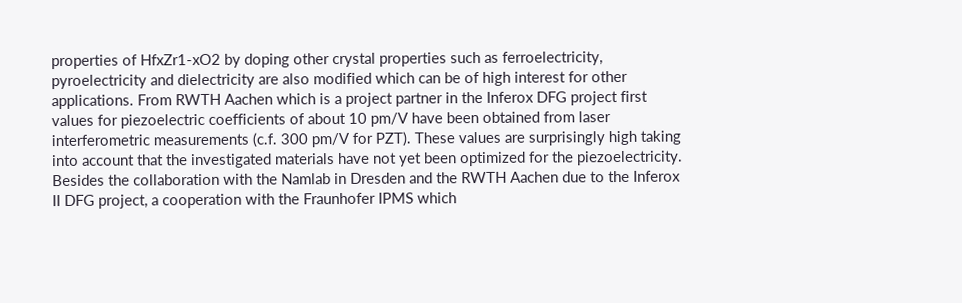properties of HfxZr1-xO2 by doping other crystal properties such as ferroelectricity, pyroelectricity and dielectricity are also modified which can be of high interest for other applications. From RWTH Aachen which is a project partner in the Inferox DFG project first values for piezoelectric coefficients of about 10 pm/V have been obtained from laser interferometric measurements (c.f. 300 pm/V for PZT). These values are surprisingly high taking into account that the investigated materials have not yet been optimized for the piezoelectricity. Besides the collaboration with the Namlab in Dresden and the RWTH Aachen due to the Inferox II DFG project, a cooperation with the Fraunhofer IPMS which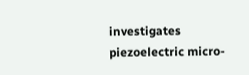investigates piezoelectric micro-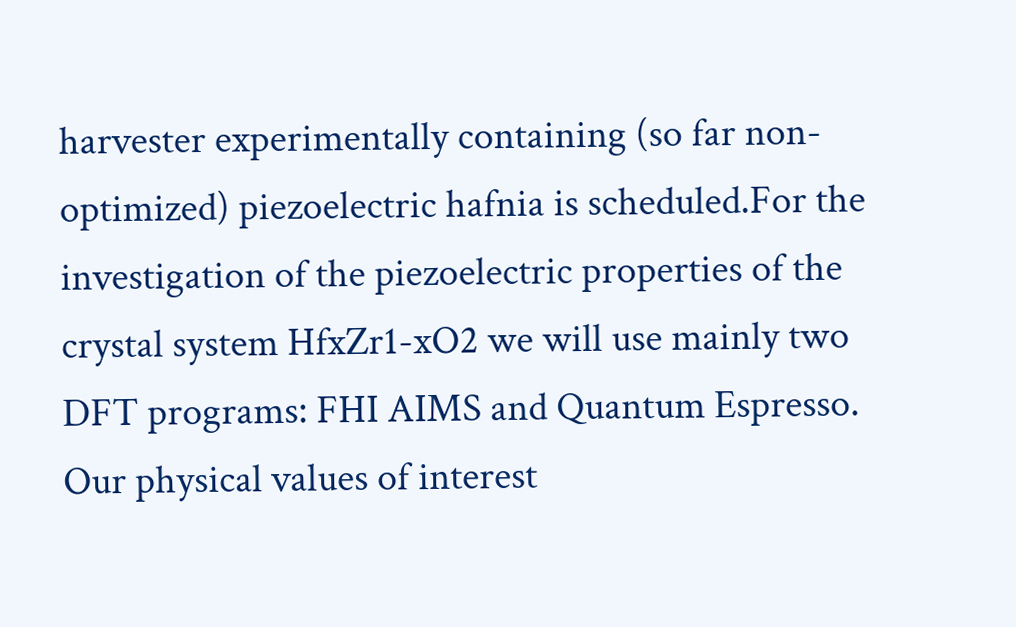harvester experimentally containing (so far non-optimized) piezoelectric hafnia is scheduled.For the investigation of the piezoelectric properties of the crystal system HfxZr1-xO2 we will use mainly two DFT programs: FHI AIMS and Quantum Espresso. Our physical values of interest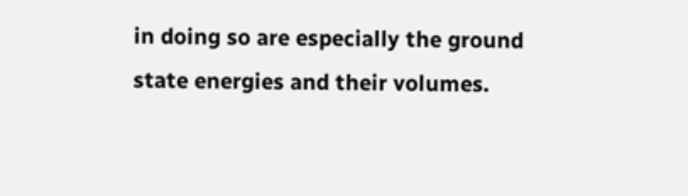in doing so are especially the ground state energies and their volumes.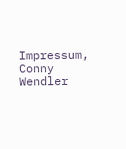Impressum, Conny Wendler